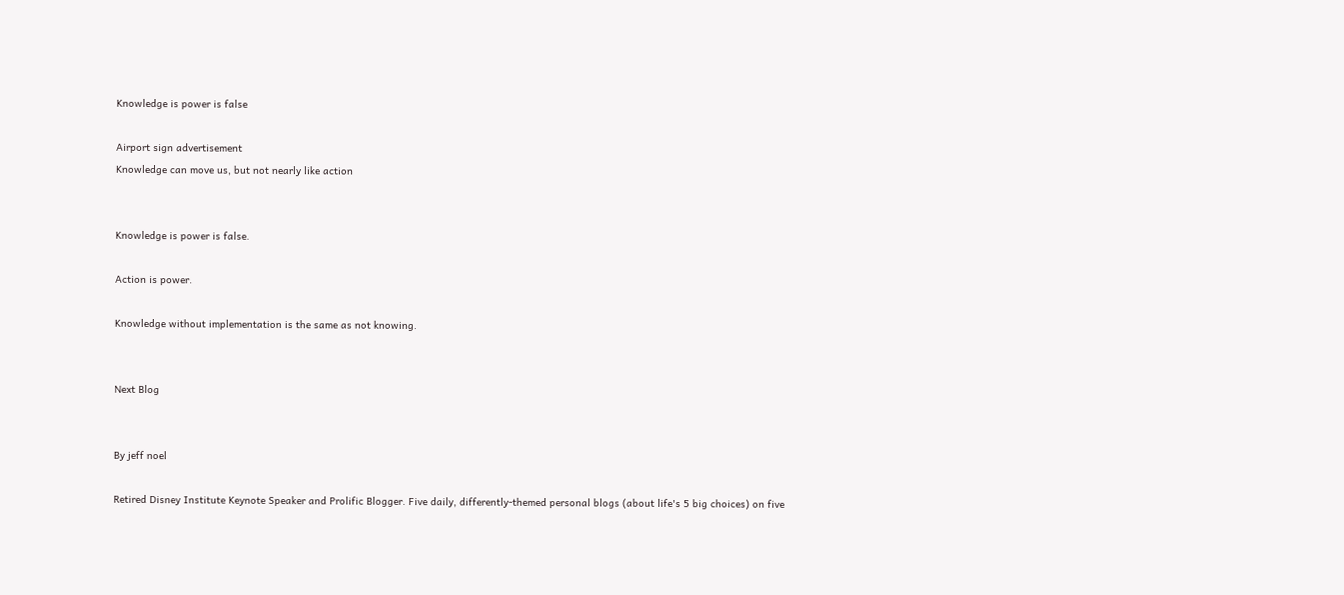Knowledge is power is false

Airport sign advertisement
Knowledge can move us, but not nearly like action


Knowledge is power is false.

Action is power.

Knowledge without implementation is the same as not knowing.


Next Blog


By jeff noel

Retired Disney Institute Keynote Speaker and Prolific Blogger. Five daily, differently-themed personal blogs (about life's 5 big choices) on five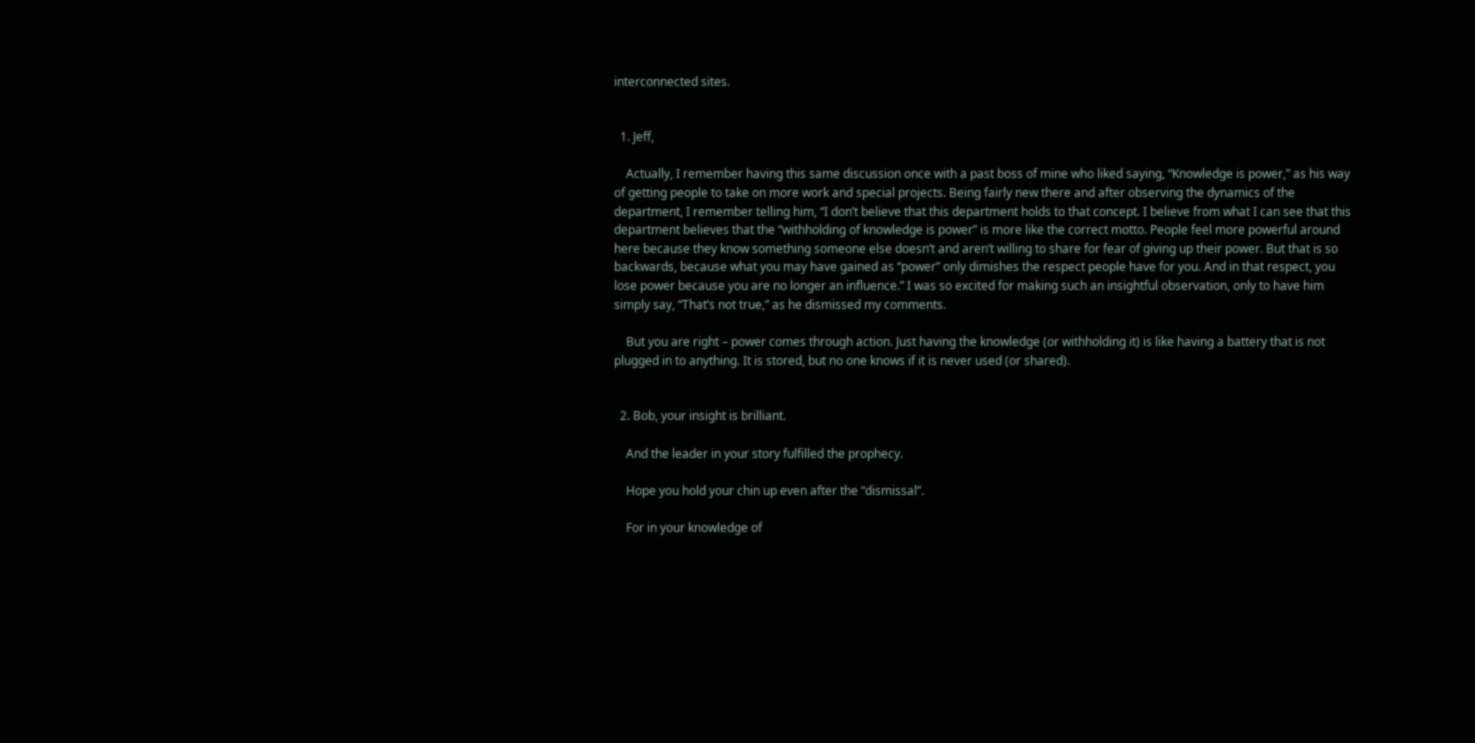interconnected sites.


  1. Jeff,

    Actually, I remember having this same discussion once with a past boss of mine who liked saying, “Knowledge is power,” as his way of getting people to take on more work and special projects. Being fairly new there and after observing the dynamics of the department, I remember telling him, “I don’t believe that this department holds to that concept. I believe from what I can see that this department believes that the “withholding of knowledge is power” is more like the correct motto. People feel more powerful around here because they know something someone else doesn’t and aren’t willing to share for fear of giving up their power. But that is so backwards, because what you may have gained as “power” only dimishes the respect people have for you. And in that respect, you lose power because you are no longer an influence.” I was so excited for making such an insightful observation, only to have him simply say, “That’s not true,” as he dismissed my comments.

    But you are right – power comes through action. Just having the knowledge (or withholding it) is like having a battery that is not plugged in to anything. It is stored, but no one knows if it is never used (or shared).


  2. Bob, your insight is brilliant.

    And the leader in your story fulfilled the prophecy.

    Hope you hold your chin up even after the “dismissal”.

    For in your knowledge of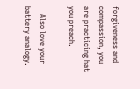forgiveness and compassion, you are practicing hat you preach.

    Also love your battery analogy.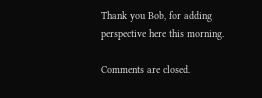Thank you Bob, for adding perspective here this morning.

Comments are closed.